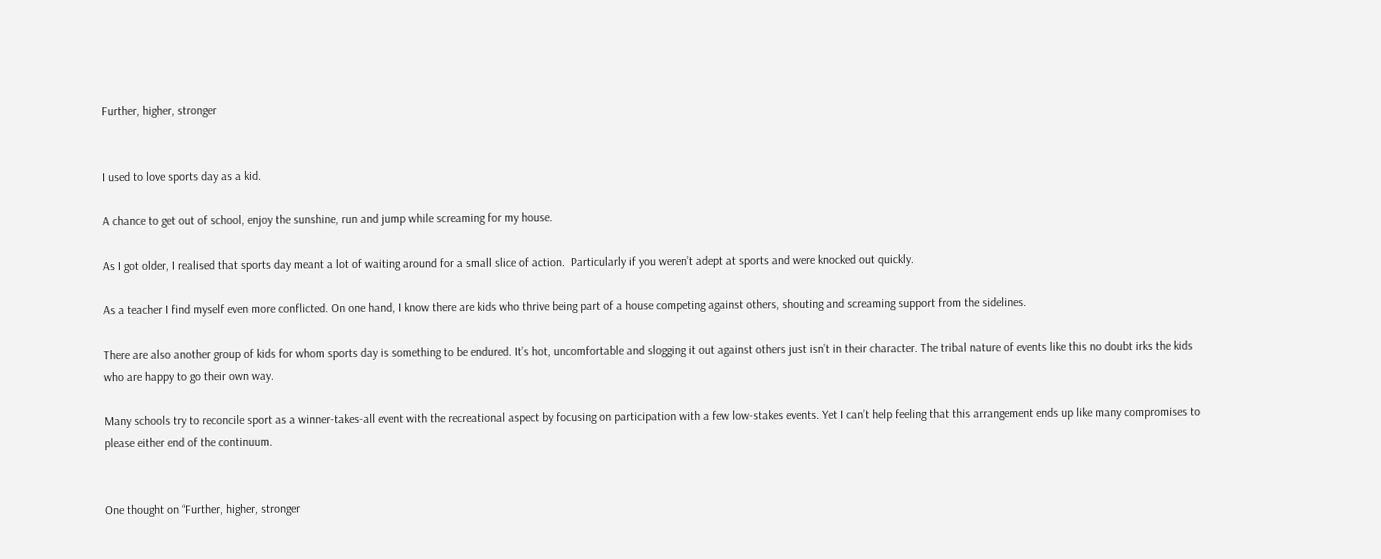Further, higher, stronger


I used to love sports day as a kid.

A chance to get out of school, enjoy the sunshine, run and jump while screaming for my house.

As I got older, I realised that sports day meant a lot of waiting around for a small slice of action.  Particularly if you weren’t adept at sports and were knocked out quickly.

As a teacher I find myself even more conflicted. On one hand, I know there are kids who thrive being part of a house competing against others, shouting and screaming support from the sidelines.

There are also another group of kids for whom sports day is something to be endured. It’s hot, uncomfortable and slogging it out against others just isn’t in their character. The tribal nature of events like this no doubt irks the kids who are happy to go their own way.

Many schools try to reconcile sport as a winner-takes-all event with the recreational aspect by focusing on participation with a few low-stakes events. Yet I can’t help feeling that this arrangement ends up like many compromises to please either end of the continuum.


One thought on “Further, higher, stronger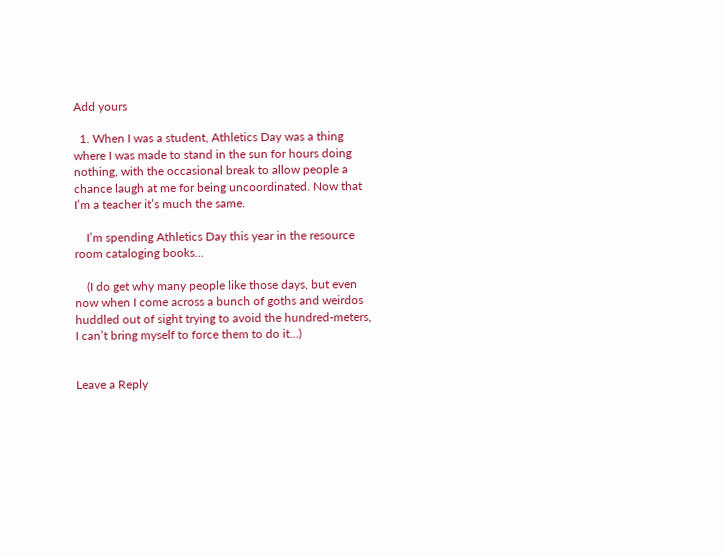Add yours

  1. When I was a student, Athletics Day was a thing where I was made to stand in the sun for hours doing nothing, with the occasional break to allow people a chance laugh at me for being uncoordinated. Now that I’m a teacher it’s much the same.

    I’m spending Athletics Day this year in the resource room cataloging books…

    (I do get why many people like those days, but even now when I come across a bunch of goths and weirdos huddled out of sight trying to avoid the hundred-meters, I can’t bring myself to force them to do it…)


Leave a Reply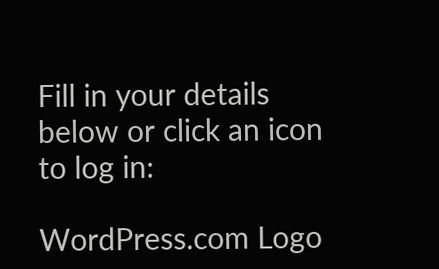Fill in your details below or click an icon to log in:

WordPress.com Logo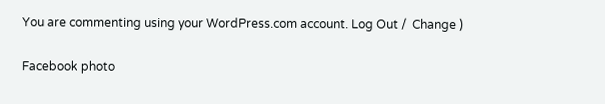You are commenting using your WordPress.com account. Log Out /  Change )

Facebook photo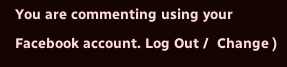You are commenting using your Facebook account. Log Out /  Change )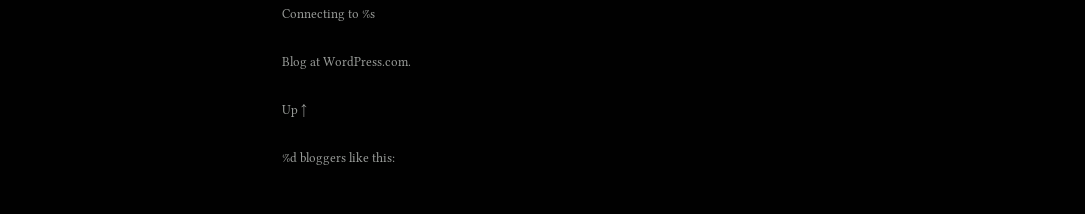Connecting to %s

Blog at WordPress.com.

Up ↑

%d bloggers like this: